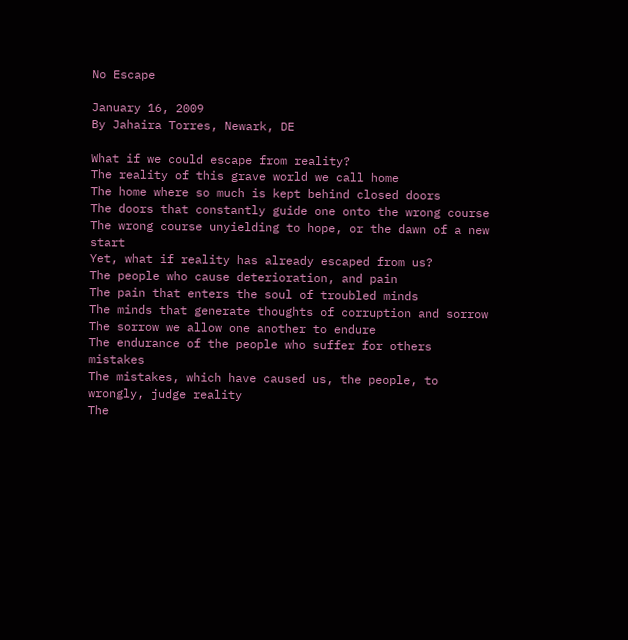No Escape

January 16, 2009
By Jahaira Torres, Newark, DE

What if we could escape from reality?
The reality of this grave world we call home
The home where so much is kept behind closed doors
The doors that constantly guide one onto the wrong course
The wrong course unyielding to hope, or the dawn of a new start
Yet, what if reality has already escaped from us?
The people who cause deterioration, and pain
The pain that enters the soul of troubled minds
The minds that generate thoughts of corruption and sorrow
The sorrow we allow one another to endure
The endurance of the people who suffer for others mistakes
The mistakes, which have caused us, the people, to wrongly, judge reality
The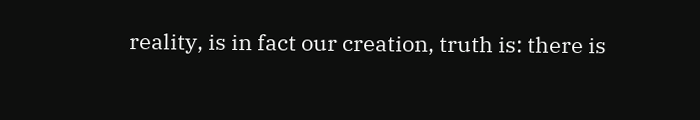reality, is in fact our creation, truth is: there is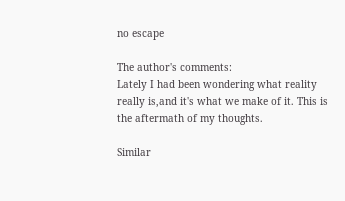no escape

The author's comments:
Lately I had been wondering what reality really is,and it's what we make of it. This is the aftermath of my thoughts.

Similar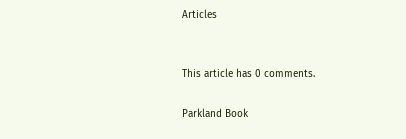Articles


This article has 0 comments.

Parkland Book